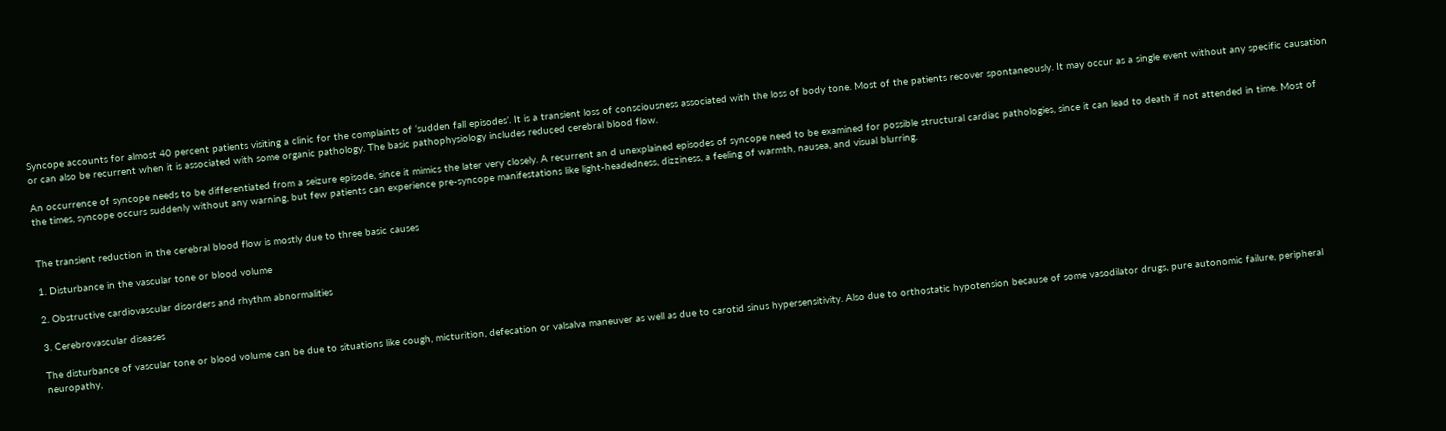Syncope accounts for almost 40 percent patients visiting a clinic for the complaints of ‘sudden fall episodes’. It is a transient loss of consciousness associated with the loss of body tone. Most of the patients recover spontaneously. It may occur as a single event without any specific causation or can also be recurrent when it is associated with some organic pathology. The basic pathophysiology includes reduced cerebral blood flow.

An occurrence of syncope needs to be differentiated from a seizure episode, since it mimics the later very closely. A recurrent an d unexplained episodes of syncope need to be examined for possible structural cardiac pathologies, since it can lead to death if not attended in time. Most of the times, syncope occurs suddenly without any warning, but few patients can experience pre-syncope manifestations like light-headedness, dizziness, a feeling of warmth, nausea, and visual blurring.


The transient reduction in the cerebral blood flow is mostly due to three basic causes

1. Disturbance in the vascular tone or blood volume

2. Obstructive cardiovascular disorders and rhythm abnormalities

3. Cerebrovascular diseases

The disturbance of vascular tone or blood volume can be due to situations like cough, micturition, defecation or valsalva maneuver as well as due to carotid sinus hypersensitivity. Also due to orthostatic hypotension because of some vasodilator drugs, pure autonomic failure, peripheral neuropathy,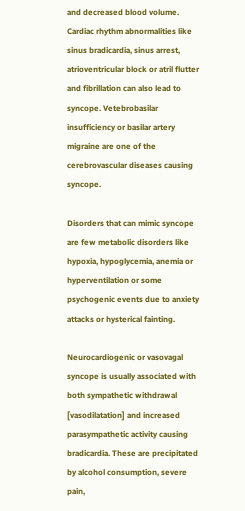and decreased blood volume. Cardiac rhythm abnormalities like sinus bradicardia, sinus arrest, atrioventricular block or atril flutter and fibrillation can also lead to syncope. Vetebrobasilar insufficiency or basilar artery migraine are one of the cerebrovascular diseases causing syncope.

Disorders that can mimic syncope are few metabolic disorders like hypoxia, hypoglycemia, anemia or hyperventilation or some psychogenic events due to anxiety attacks or hysterical fainting.

Neurocardiogenic or vasovagal syncope is usually associated with both sympathetic withdrawal [vasodilatation] and increased parasympathetic activity causing bradicardia. These are precipitated by alcohol consumption, severe pain,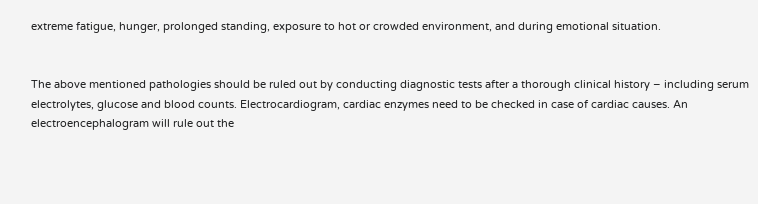extreme fatigue, hunger, prolonged standing, exposure to hot or crowded environment, and during emotional situation.


The above mentioned pathologies should be ruled out by conducting diagnostic tests after a thorough clinical history – including serum electrolytes, glucose and blood counts. Electrocardiogram, cardiac enzymes need to be checked in case of cardiac causes. An electroencephalogram will rule out the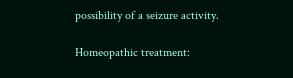possibility of a seizure activity.

Homeopathic treatment: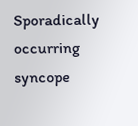Sporadically occurring syncope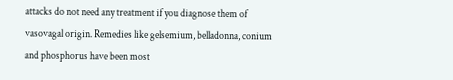attacks do not need any treatment if you diagnose them of vasovagal origin. Remedies like gelsemium, belladonna, conium and phosphorus have been most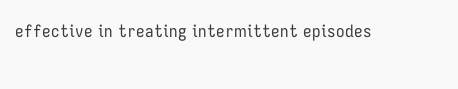effective in treating intermittent episodes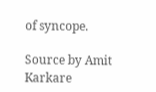of syncope.

Source by Amit Karkare